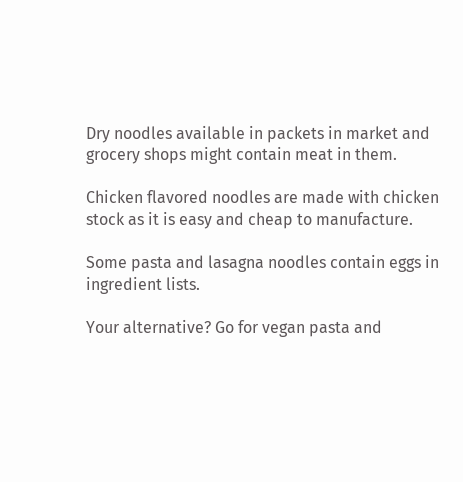Dry noodles available in packets in market and grocery shops might contain meat in them.

Chicken flavored noodles are made with chicken stock as it is easy and cheap to manufacture.

Some pasta and lasagna noodles contain eggs in ingredient lists.

Your alternative? Go for vegan pasta and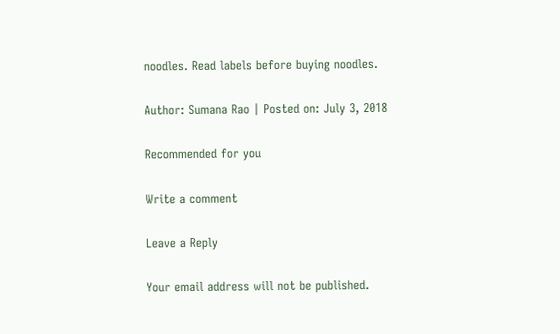noodles. Read labels before buying noodles.

Author: Sumana Rao | Posted on: July 3, 2018

Recommended for you

Write a comment

Leave a Reply

Your email address will not be published.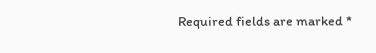Required fields are marked *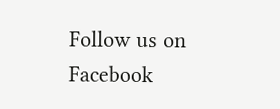Follow us on Facebook